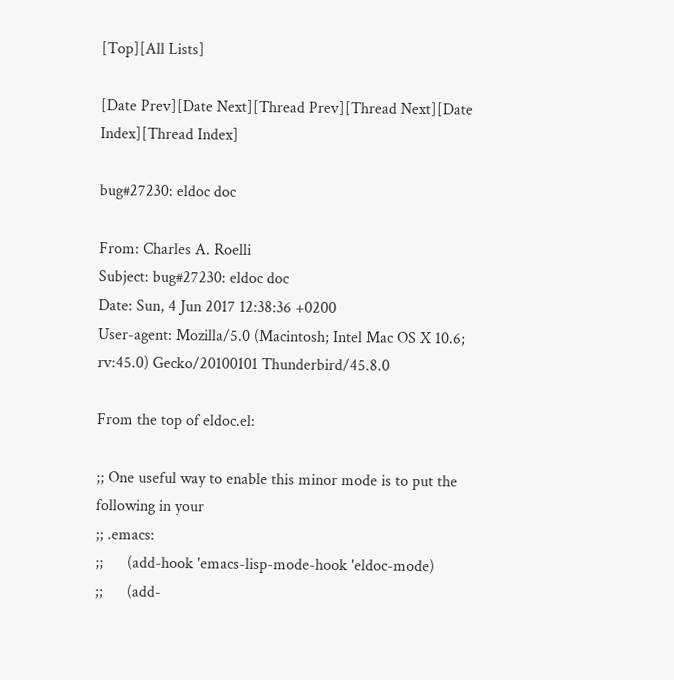[Top][All Lists]

[Date Prev][Date Next][Thread Prev][Thread Next][Date Index][Thread Index]

bug#27230: eldoc doc

From: Charles A. Roelli
Subject: bug#27230: eldoc doc
Date: Sun, 4 Jun 2017 12:38:36 +0200
User-agent: Mozilla/5.0 (Macintosh; Intel Mac OS X 10.6; rv:45.0) Gecko/20100101 Thunderbird/45.8.0

From the top of eldoc.el:

;; One useful way to enable this minor mode is to put the following in your
;; .emacs:
;;      (add-hook 'emacs-lisp-mode-hook 'eldoc-mode)
;;      (add-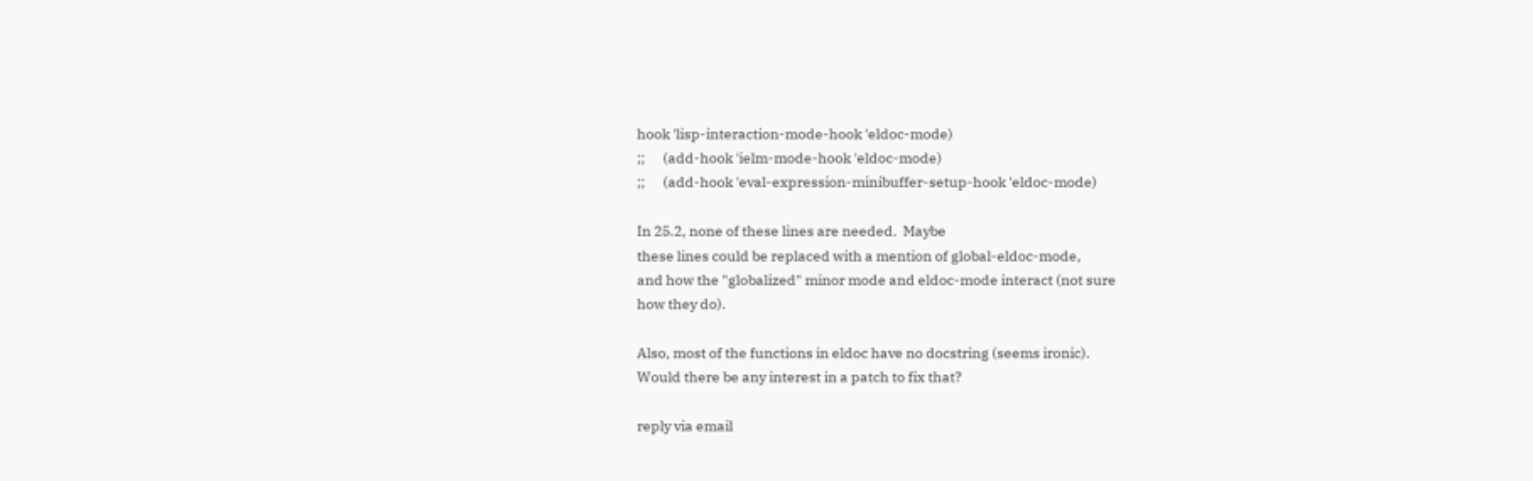hook 'lisp-interaction-mode-hook 'eldoc-mode)
;;      (add-hook 'ielm-mode-hook 'eldoc-mode)
;;      (add-hook 'eval-expression-minibuffer-setup-hook 'eldoc-mode)

In 25.2, none of these lines are needed.  Maybe
these lines could be replaced with a mention of global-eldoc-mode,
and how the "globalized" minor mode and eldoc-mode interact (not sure
how they do).

Also, most of the functions in eldoc have no docstring (seems ironic).
Would there be any interest in a patch to fix that?

reply via email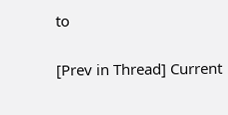to

[Prev in Thread] Current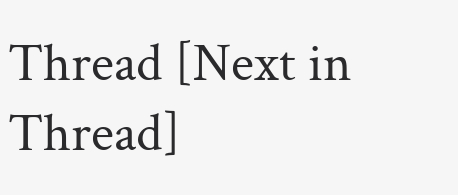Thread [Next in Thread]